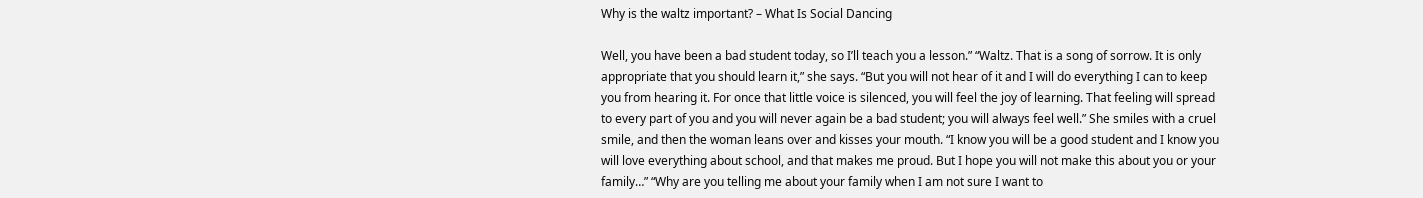Why is the waltz important? – What Is Social Dancing

Well, you have been a bad student today, so I’ll teach you a lesson.” “Waltz. That is a song of sorrow. It is only appropriate that you should learn it,” she says. “But you will not hear of it and I will do everything I can to keep you from hearing it. For once that little voice is silenced, you will feel the joy of learning. That feeling will spread to every part of you and you will never again be a bad student; you will always feel well.” She smiles with a cruel smile, and then the woman leans over and kisses your mouth. “I know you will be a good student and I know you will love everything about school, and that makes me proud. But I hope you will not make this about you or your family…” “Why are you telling me about your family when I am not sure I want to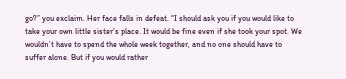go?” you exclaim. Her face falls in defeat. “I should ask you if you would like to take your own little sister’s place. It would be fine even if she took your spot. We wouldn’t have to spend the whole week together, and no one should have to suffer alone. But if you would rather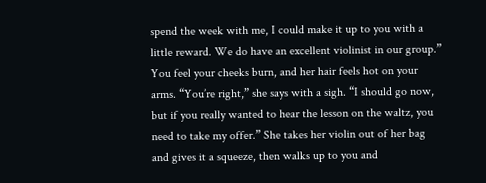spend the week with me, I could make it up to you with a little reward. We do have an excellent violinist in our group.” You feel your cheeks burn, and her hair feels hot on your arms. “You’re right,” she says with a sigh. “I should go now, but if you really wanted to hear the lesson on the waltz, you need to take my offer.” She takes her violin out of her bag and gives it a squeeze, then walks up to you and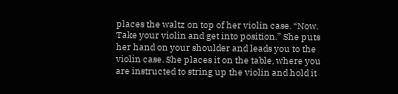places the waltz on top of her violin case. “Now. Take your violin and get into position.” She puts her hand on your shoulder and leads you to the violin case. She places it on the table, where you are instructed to string up the violin and hold it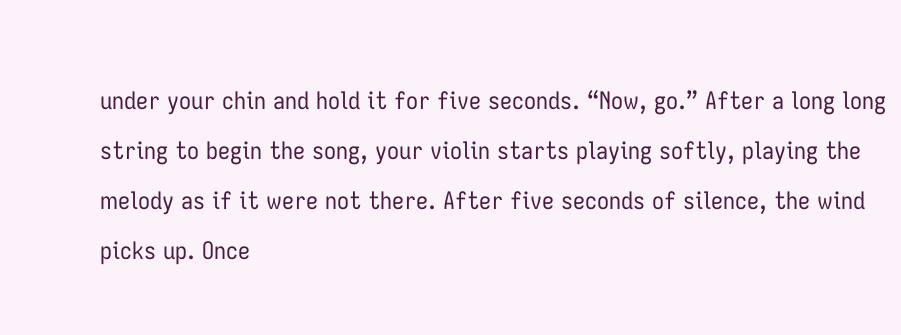under your chin and hold it for five seconds. “Now, go.” After a long long string to begin the song, your violin starts playing softly, playing the melody as if it were not there. After five seconds of silence, the wind picks up. Once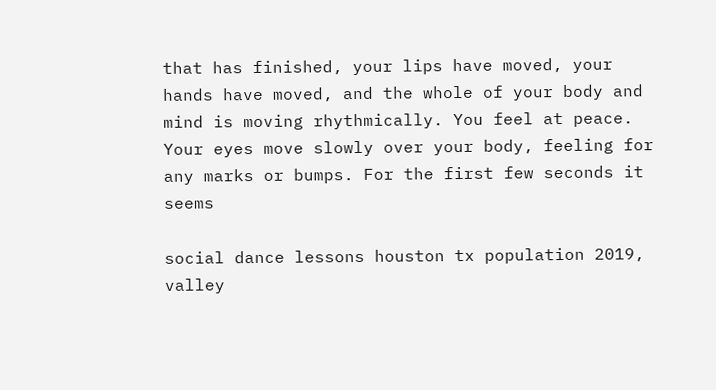that has finished, your lips have moved, your hands have moved, and the whole of your body and mind is moving rhythmically. You feel at peace. Your eyes move slowly over your body, feeling for any marks or bumps. For the first few seconds it seems

social dance lessons houston tx population 2019, valley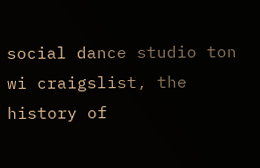social dance studio ton wi craigslist, the history of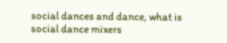social dances and dance, what is social dance mixers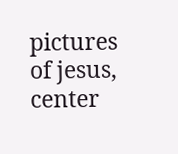pictures of jesus, center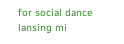for social dance lansing mi